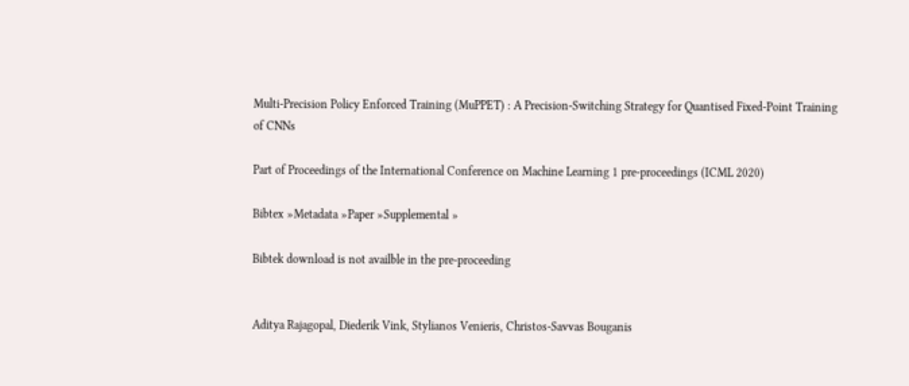Multi-Precision Policy Enforced Training (MuPPET) : A Precision-Switching Strategy for Quantised Fixed-Point Training of CNNs

Part of Proceedings of the International Conference on Machine Learning 1 pre-proceedings (ICML 2020)

Bibtex »Metadata »Paper »Supplemental »

Bibtek download is not availble in the pre-proceeding


Aditya Rajagopal, Diederik Vink, Stylianos Venieris, Christos-Savvas Bouganis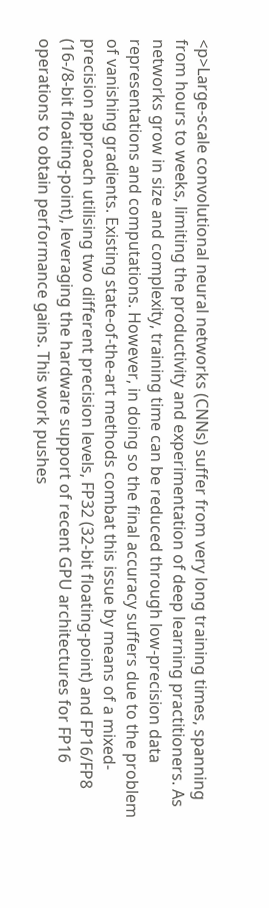<p>Large-scale convolutional neural networks (CNNs) suffer from very long training times, spanning from hours to weeks, limiting the productivity and experimentation of deep learning practitioners. As networks grow in size and complexity, training time can be reduced through low-precision data representations and computations. However, in doing so the final accuracy suffers due to the problem of vanishing gradients. Existing state-of-the-art methods combat this issue by means of a mixed-precision approach utilising two different precision levels, FP32 (32-bit floating-point) and FP16/FP8 (16-/8-bit floating-point), leveraging the hardware support of recent GPU architectures for FP16 operations to obtain performance gains. This work pushes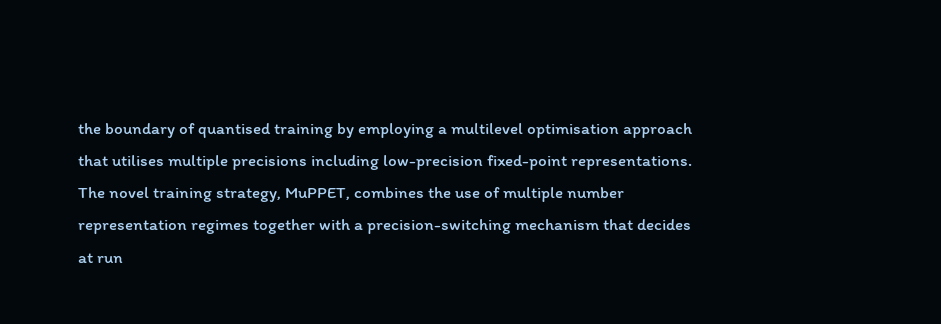the boundary of quantised training by employing a multilevel optimisation approach that utilises multiple precisions including low-precision fixed-point representations. The novel training strategy, MuPPET, combines the use of multiple number representation regimes together with a precision-switching mechanism that decides at run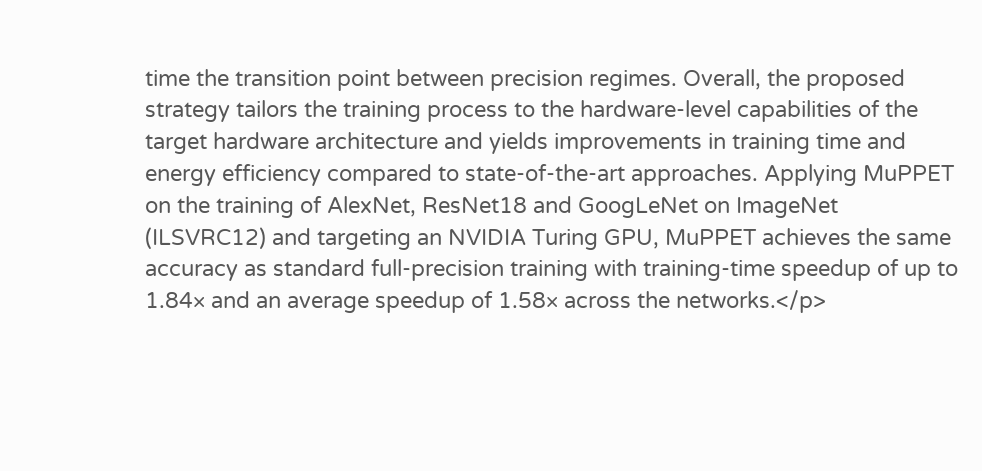time the transition point between precision regimes. Overall, the proposed strategy tailors the training process to the hardware-level capabilities of the target hardware architecture and yields improvements in training time and energy efficiency compared to state-of-the-art approaches. Applying MuPPET on the training of AlexNet, ResNet18 and GoogLeNet on ImageNet (ILSVRC12) and targeting an NVIDIA Turing GPU, MuPPET achieves the same accuracy as standard full-precision training with training-time speedup of up to 1.84× and an average speedup of 1.58× across the networks.</p>